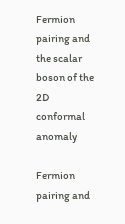Fermion pairing and the scalar boson of the 2D conformal anomaly

Fermion pairing and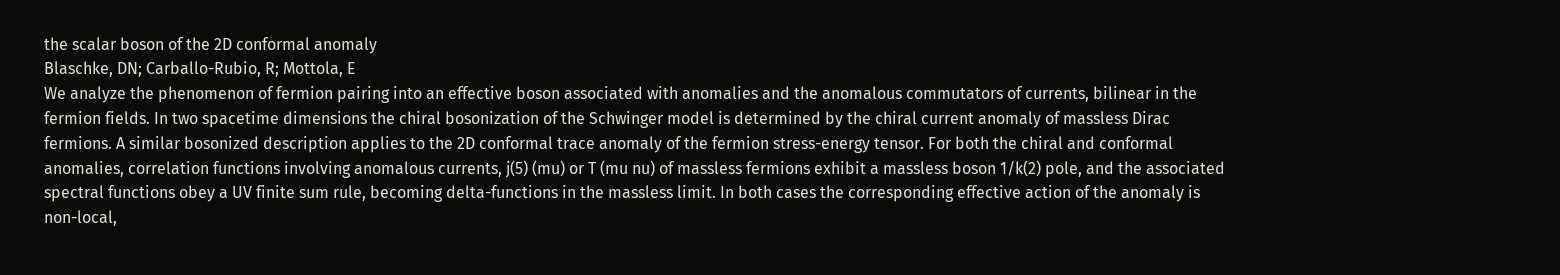the scalar boson of the 2D conformal anomaly
Blaschke, DN; Carballo-Rubio, R; Mottola, E
We analyze the phenomenon of fermion pairing into an effective boson associated with anomalies and the anomalous commutators of currents, bilinear in the fermion fields. In two spacetime dimensions the chiral bosonization of the Schwinger model is determined by the chiral current anomaly of massless Dirac fermions. A similar bosonized description applies to the 2D conformal trace anomaly of the fermion stress-energy tensor. For both the chiral and conformal anomalies, correlation functions involving anomalous currents, j(5) (mu) or T (mu nu) of massless fermions exhibit a massless boson 1/k(2) pole, and the associated spectral functions obey a UV finite sum rule, becoming delta-functions in the massless limit. In both cases the corresponding effective action of the anomaly is non-local,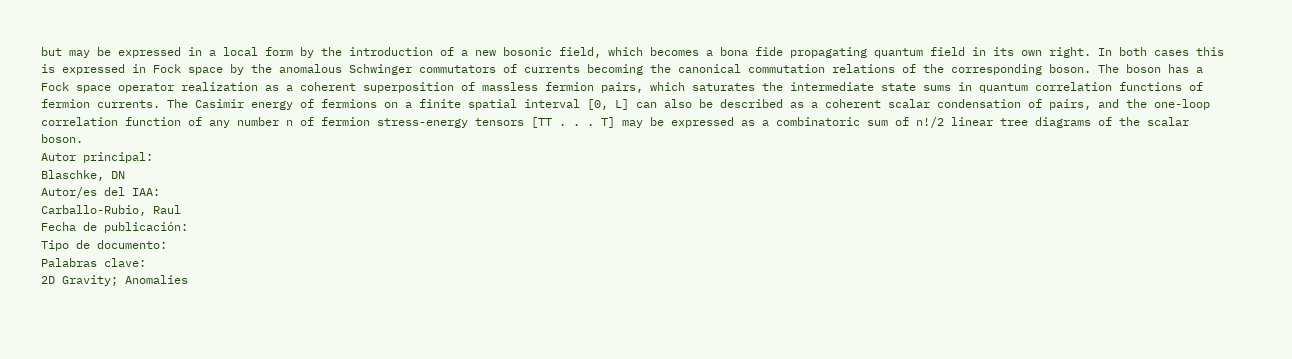but may be expressed in a local form by the introduction of a new bosonic field, which becomes a bona fide propagating quantum field in its own right. In both cases this is expressed in Fock space by the anomalous Schwinger commutators of currents becoming the canonical commutation relations of the corresponding boson. The boson has a Fock space operator realization as a coherent superposition of massless fermion pairs, which saturates the intermediate state sums in quantum correlation functions of fermion currents. The Casimir energy of fermions on a finite spatial interval [0, L] can also be described as a coherent scalar condensation of pairs, and the one-loop correlation function of any number n of fermion stress-energy tensors [TT . . . T] may be expressed as a combinatoric sum of n!/2 linear tree diagrams of the scalar boson.
Autor principal:
Blaschke, DN
Autor/es del IAA:
Carballo-Rubio, Raul
Fecha de publicación:
Tipo de documento:
Palabras clave:
2D Gravity; Anomalies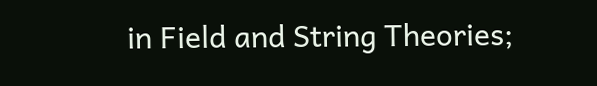in Field and String Theories;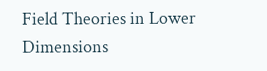Field Theories in Lower Dimensions